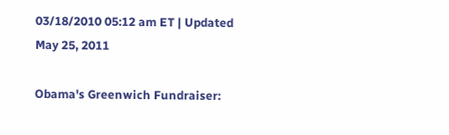03/18/2010 05:12 am ET | Updated May 25, 2011

Obama's Greenwich Fundraiser: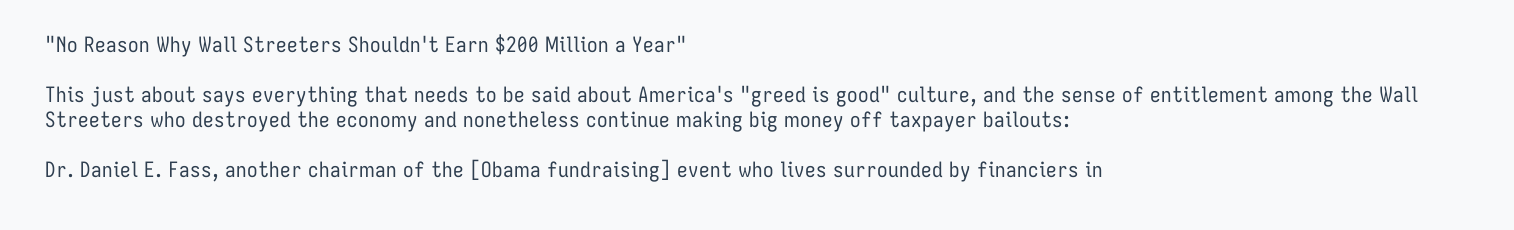"No Reason Why Wall Streeters Shouldn't Earn $200 Million a Year"

This just about says everything that needs to be said about America's "greed is good" culture, and the sense of entitlement among the Wall Streeters who destroyed the economy and nonetheless continue making big money off taxpayer bailouts:

Dr. Daniel E. Fass, another chairman of the [Obama fundraising] event who lives surrounded by financiers in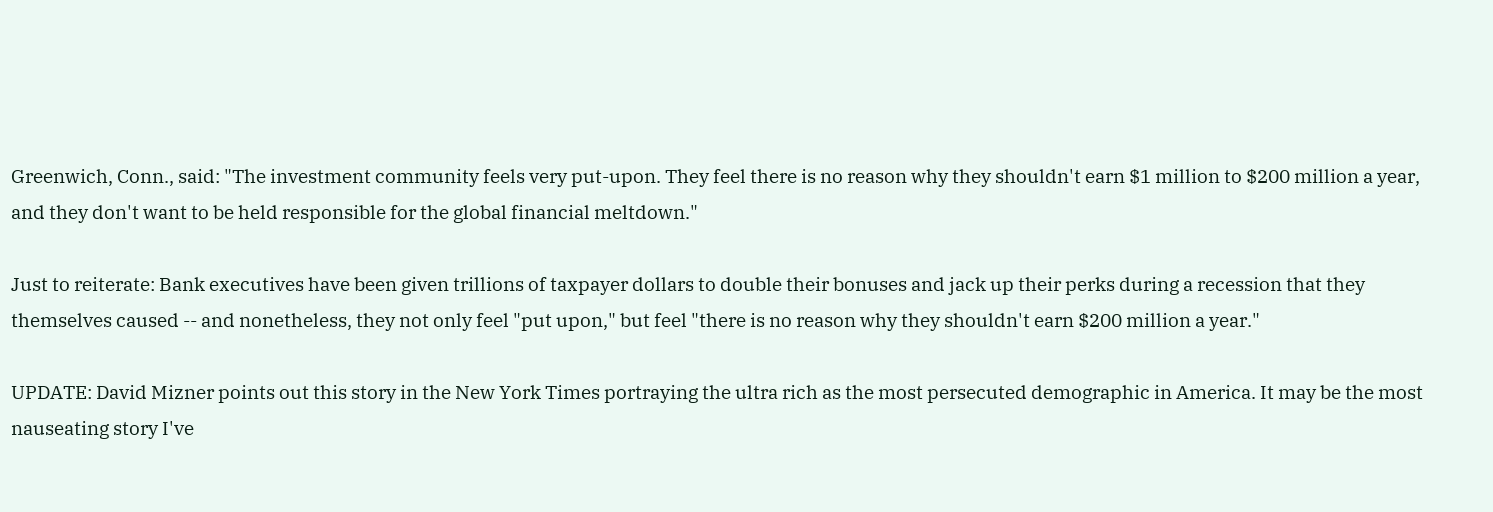Greenwich, Conn., said: "The investment community feels very put-upon. They feel there is no reason why they shouldn't earn $1 million to $200 million a year, and they don't want to be held responsible for the global financial meltdown."

Just to reiterate: Bank executives have been given trillions of taxpayer dollars to double their bonuses and jack up their perks during a recession that they themselves caused -- and nonetheless, they not only feel "put upon," but feel "there is no reason why they shouldn't earn $200 million a year."

UPDATE: David Mizner points out this story in the New York Times portraying the ultra rich as the most persecuted demographic in America. It may be the most nauseating story I've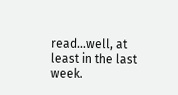read...well, at least in the last week.